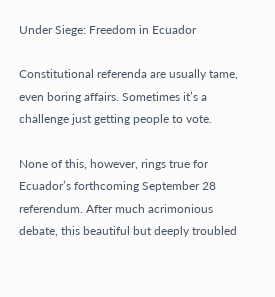Under Siege: Freedom in Ecuador

Constitutional referenda are usually tame, even boring affairs. Sometimes it’s a challenge just getting people to vote.

None of this, however, rings true for Ecuador’s forthcoming September 28 referendum. After much acrimonious debate, this beautiful but deeply troubled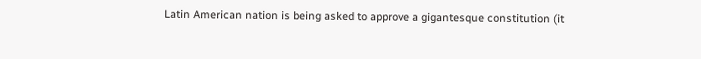Latin American nation is being asked to approve a gigantesque constitution (it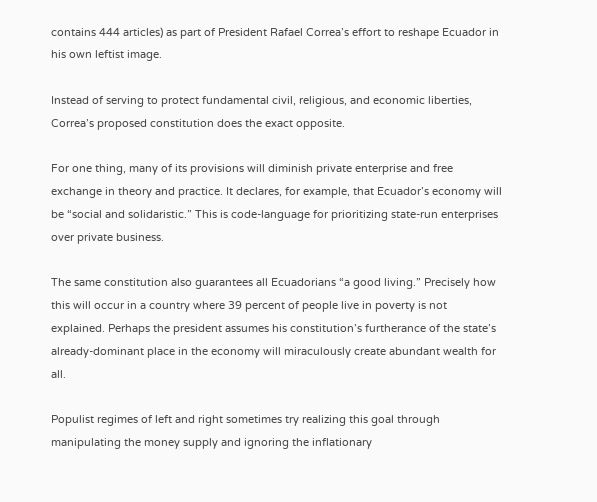contains 444 articles) as part of President Rafael Correa’s effort to reshape Ecuador in his own leftist image.

Instead of serving to protect fundamental civil, religious, and economic liberties, Correa’s proposed constitution does the exact opposite.

For one thing, many of its provisions will diminish private enterprise and free exchange in theory and practice. It declares, for example, that Ecuador’s economy will be “social and solidaristic.” This is code-language for prioritizing state-run enterprises over private business.

The same constitution also guarantees all Ecuadorians “a good living.” Precisely how this will occur in a country where 39 percent of people live in poverty is not explained. Perhaps the president assumes his constitution’s furtherance of the state’s already-dominant place in the economy will miraculously create abundant wealth for all.

Populist regimes of left and right sometimes try realizing this goal through manipulating the money supply and ignoring the inflationary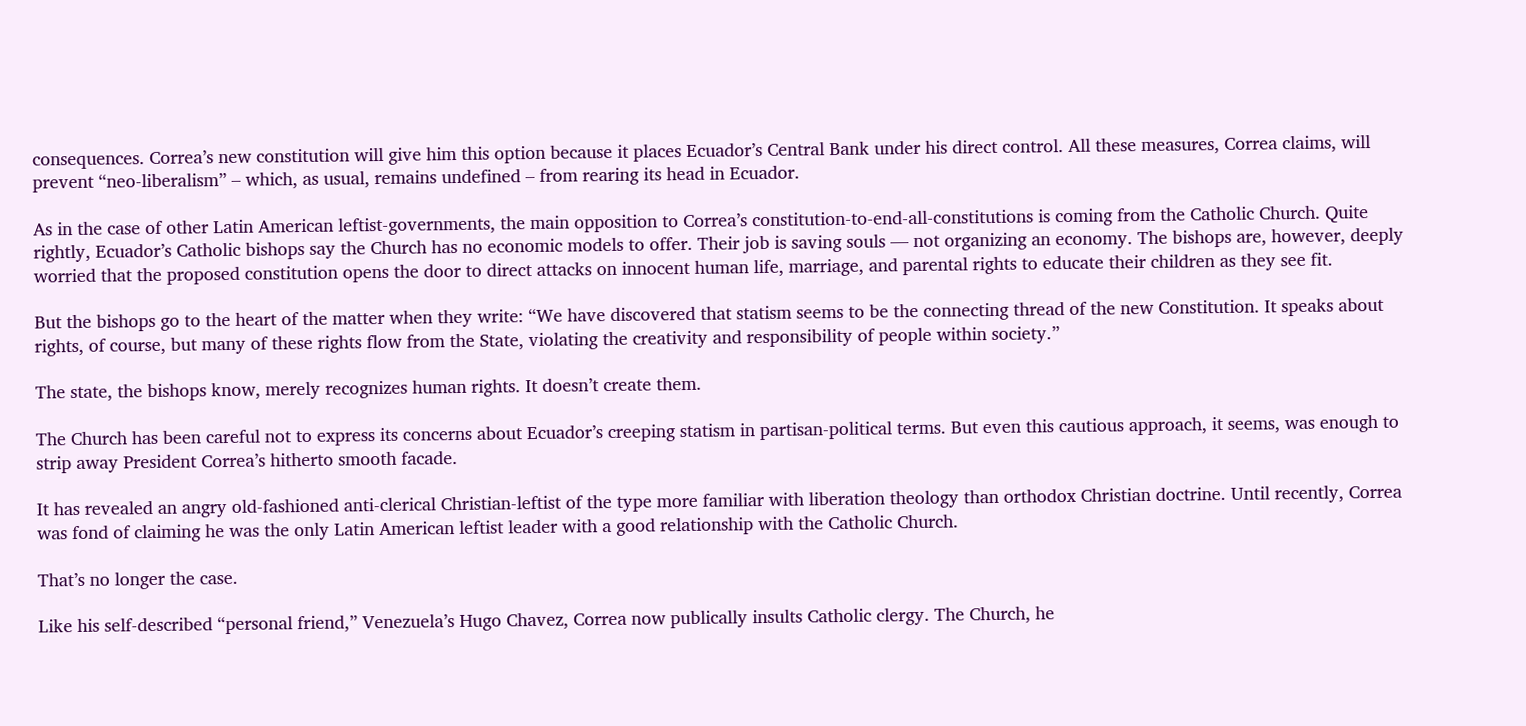consequences. Correa’s new constitution will give him this option because it places Ecuador’s Central Bank under his direct control. All these measures, Correa claims, will prevent “neo-liberalism” – which, as usual, remains undefined – from rearing its head in Ecuador.

As in the case of other Latin American leftist-governments, the main opposition to Correa’s constitution-to-end-all-constitutions is coming from the Catholic Church. Quite rightly, Ecuador’s Catholic bishops say the Church has no economic models to offer. Their job is saving souls — not organizing an economy. The bishops are, however, deeply worried that the proposed constitution opens the door to direct attacks on innocent human life, marriage, and parental rights to educate their children as they see fit.

But the bishops go to the heart of the matter when they write: “We have discovered that statism seems to be the connecting thread of the new Constitution. It speaks about rights, of course, but many of these rights flow from the State, violating the creativity and responsibility of people within society.”

The state, the bishops know, merely recognizes human rights. It doesn’t create them.

The Church has been careful not to express its concerns about Ecuador’s creeping statism in partisan-political terms. But even this cautious approach, it seems, was enough to strip away President Correa’s hitherto smooth facade.

It has revealed an angry old-fashioned anti-clerical Christian-leftist of the type more familiar with liberation theology than orthodox Christian doctrine. Until recently, Correa was fond of claiming he was the only Latin American leftist leader with a good relationship with the Catholic Church.

That’s no longer the case.

Like his self-described “personal friend,” Venezuela’s Hugo Chavez, Correa now publically insults Catholic clergy. The Church, he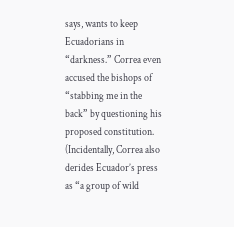says, wants to keep Ecuadorians in “darkness.” Correa even accused the bishops of “stabbing me in the back” by questioning his proposed constitution. (Incidentally, Correa also derides Ecuador’s press as “a group of wild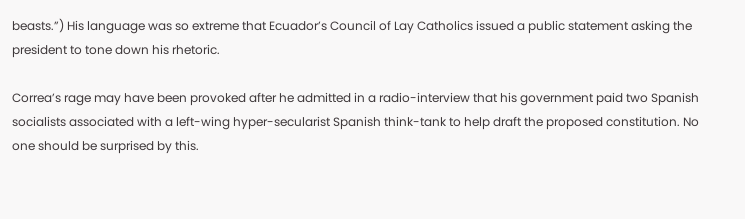beasts.”) His language was so extreme that Ecuador’s Council of Lay Catholics issued a public statement asking the president to tone down his rhetoric.

Correa’s rage may have been provoked after he admitted in a radio-interview that his government paid two Spanish socialists associated with a left-wing hyper-secularist Spanish think-tank to help draft the proposed constitution. No one should be surprised by this.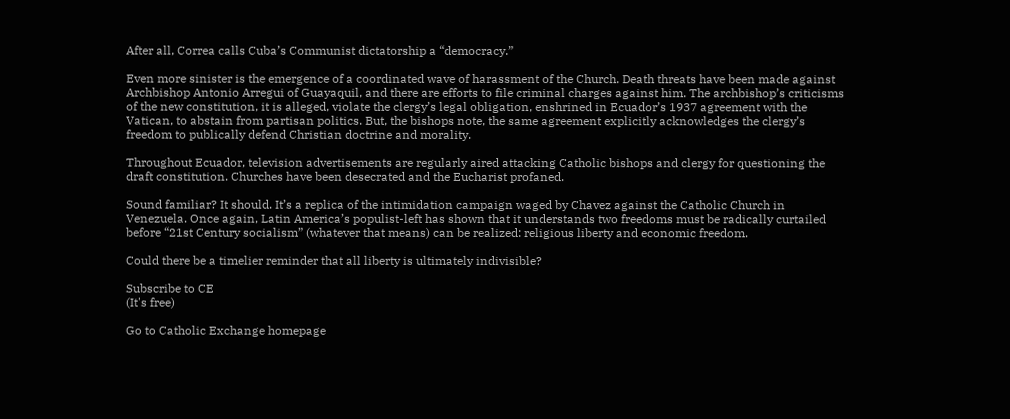After all, Correa calls Cuba’s Communist dictatorship a “democracy.”

Even more sinister is the emergence of a coordinated wave of harassment of the Church. Death threats have been made against Archbishop Antonio Arregui of Guayaquil, and there are efforts to file criminal charges against him. The archbishop’s criticisms of the new constitution, it is alleged, violate the clergy’s legal obligation, enshrined in Ecuador’s 1937 agreement with the Vatican, to abstain from partisan politics. But, the bishops note, the same agreement explicitly acknowledges the clergy’s freedom to publically defend Christian doctrine and morality.

Throughout Ecuador, television advertisements are regularly aired attacking Catholic bishops and clergy for questioning the draft constitution. Churches have been desecrated and the Eucharist profaned.

Sound familiar? It should. It’s a replica of the intimidation campaign waged by Chavez against the Catholic Church in Venezuela. Once again, Latin America’s populist-left has shown that it understands two freedoms must be radically curtailed before “21st Century socialism” (whatever that means) can be realized: religious liberty and economic freedom.

Could there be a timelier reminder that all liberty is ultimately indivisible?

Subscribe to CE
(It's free)

Go to Catholic Exchange homepage